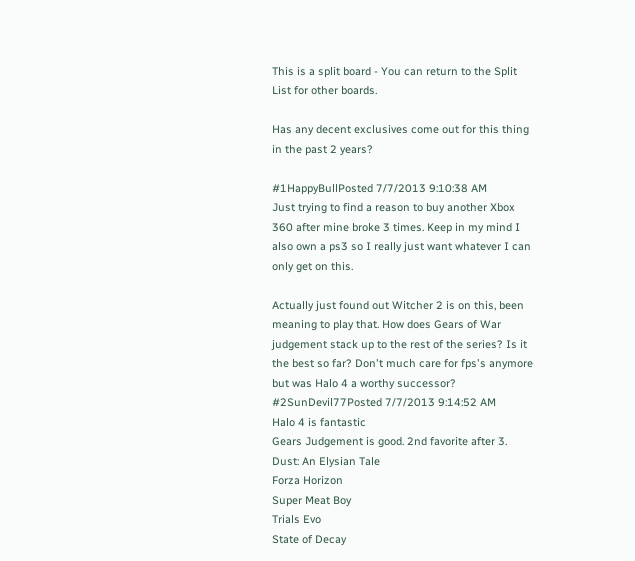This is a split board - You can return to the Split List for other boards.

Has any decent exclusives come out for this thing in the past 2 years?

#1HappyBullPosted 7/7/2013 9:10:38 AM
Just trying to find a reason to buy another Xbox 360 after mine broke 3 times. Keep in my mind I also own a ps3 so I really just want whatever I can only get on this.

Actually just found out Witcher 2 is on this, been meaning to play that. How does Gears of War judgement stack up to the rest of the series? Is it the best so far? Don't much care for fps's anymore but was Halo 4 a worthy successor?
#2SunDevil77Posted 7/7/2013 9:14:52 AM
Halo 4 is fantastic
Gears Judgement is good. 2nd favorite after 3.
Dust: An Elysian Tale
Forza Horizon
Super Meat Boy
Trials Evo
State of Decay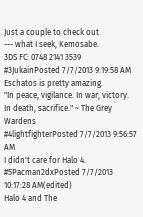Just a couple to check out
--- what I seek, Kemosabe.
3DS FC: 0748 2141 3539
#3JukainPosted 7/7/2013 9:19:58 AM
Eschatos is pretty amazing.
"In peace, vigilance. In war, victory. In death, sacrifice." ~ The Grey Wardens
#4lightfighterPosted 7/7/2013 9:56:57 AM
I didn't care for Halo 4.
#5Pacman2dxPosted 7/7/2013 10:17:28 AM(edited)
Halo 4 and The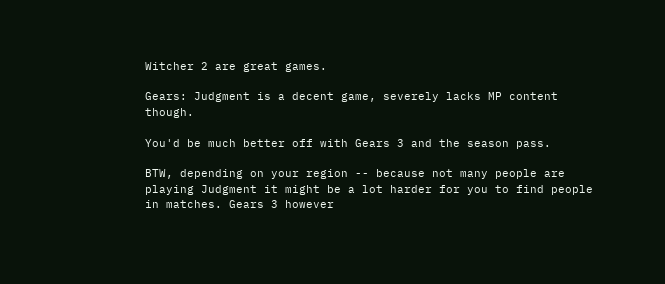Witcher 2 are great games.

Gears: Judgment is a decent game, severely lacks MP content though.

You'd be much better off with Gears 3 and the season pass.

BTW, depending on your region -- because not many people are playing Judgment it might be a lot harder for you to find people in matches. Gears 3 however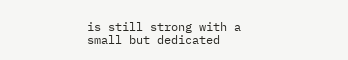is still strong with a small but dedicated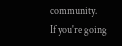community.
If you're going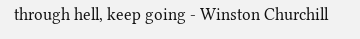through hell, keep going - Winston Churchill